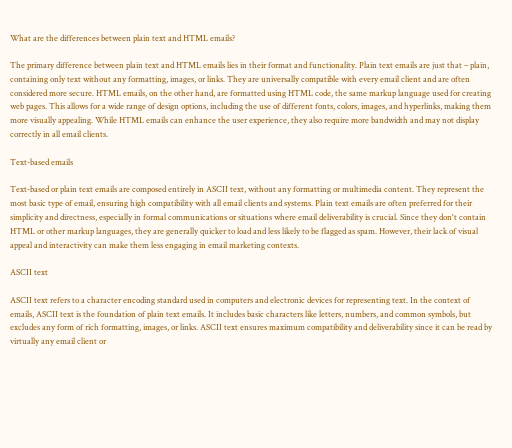What are the differences between plain text and HTML emails?

The primary difference between plain text and HTML emails lies in their format and functionality. Plain text emails are just that – plain, containing only text without any formatting, images, or links. They are universally compatible with every email client and are often considered more secure. HTML emails, on the other hand, are formatted using HTML code, the same markup language used for creating web pages. This allows for a wide range of design options, including the use of different fonts, colors, images, and hyperlinks, making them more visually appealing. While HTML emails can enhance the user experience, they also require more bandwidth and may not display correctly in all email clients.

Text-based emails

Text-based or plain text emails are composed entirely in ASCII text, without any formatting or multimedia content. They represent the most basic type of email, ensuring high compatibility with all email clients and systems. Plain text emails are often preferred for their simplicity and directness, especially in formal communications or situations where email deliverability is crucial. Since they don't contain HTML or other markup languages, they are generally quicker to load and less likely to be flagged as spam. However, their lack of visual appeal and interactivity can make them less engaging in email marketing contexts.

ASCII text

ASCII text refers to a character encoding standard used in computers and electronic devices for representing text. In the context of emails, ASCII text is the foundation of plain text emails. It includes basic characters like letters, numbers, and common symbols, but excludes any form of rich formatting, images, or links. ASCII text ensures maximum compatibility and deliverability since it can be read by virtually any email client or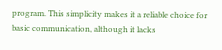program. This simplicity makes it a reliable choice for basic communication, although it lacks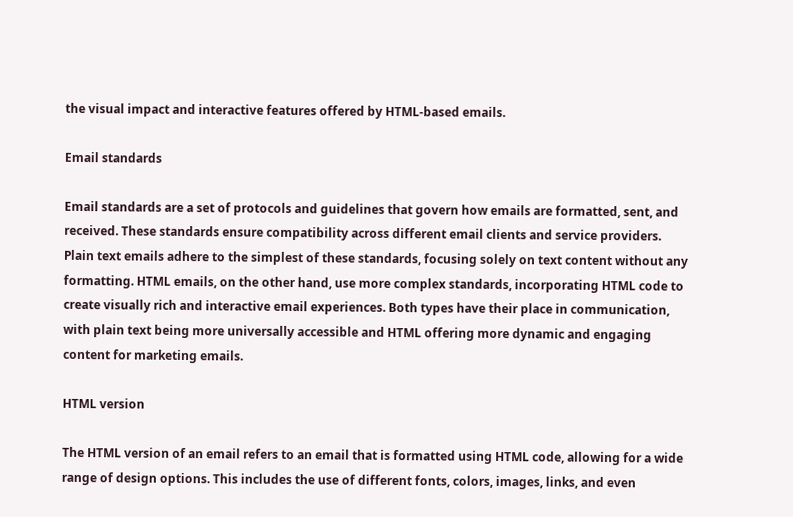the visual impact and interactive features offered by HTML-based emails.

Email standards

Email standards are a set of protocols and guidelines that govern how emails are formatted, sent, and received. These standards ensure compatibility across different email clients and service providers. Plain text emails adhere to the simplest of these standards, focusing solely on text content without any formatting. HTML emails, on the other hand, use more complex standards, incorporating HTML code to create visually rich and interactive email experiences. Both types have their place in communication, with plain text being more universally accessible and HTML offering more dynamic and engaging content for marketing emails.

HTML version

The HTML version of an email refers to an email that is formatted using HTML code, allowing for a wide range of design options. This includes the use of different fonts, colors, images, links, and even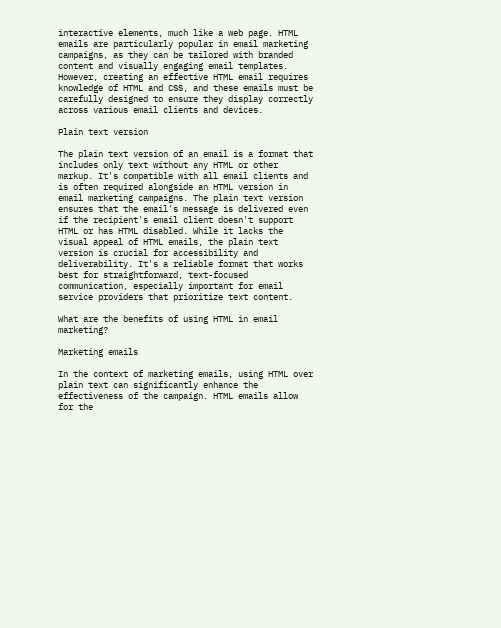interactive elements, much like a web page. HTML emails are particularly popular in email marketing campaigns, as they can be tailored with branded content and visually engaging email templates. However, creating an effective HTML email requires knowledge of HTML and CSS, and these emails must be carefully designed to ensure they display correctly across various email clients and devices.

Plain text version

The plain text version of an email is a format that includes only text without any HTML or other markup. It's compatible with all email clients and is often required alongside an HTML version in email marketing campaigns. The plain text version ensures that the email's message is delivered even if the recipient's email client doesn't support HTML or has HTML disabled. While it lacks the visual appeal of HTML emails, the plain text version is crucial for accessibility and deliverability. It's a reliable format that works best for straightforward, text-focused communication, especially important for email service providers that prioritize text content.

What are the benefits of using HTML in email marketing?

Marketing emails

In the context of marketing emails, using HTML over plain text can significantly enhance the effectiveness of the campaign. HTML emails allow for the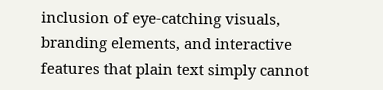inclusion of eye-catching visuals, branding elements, and interactive features that plain text simply cannot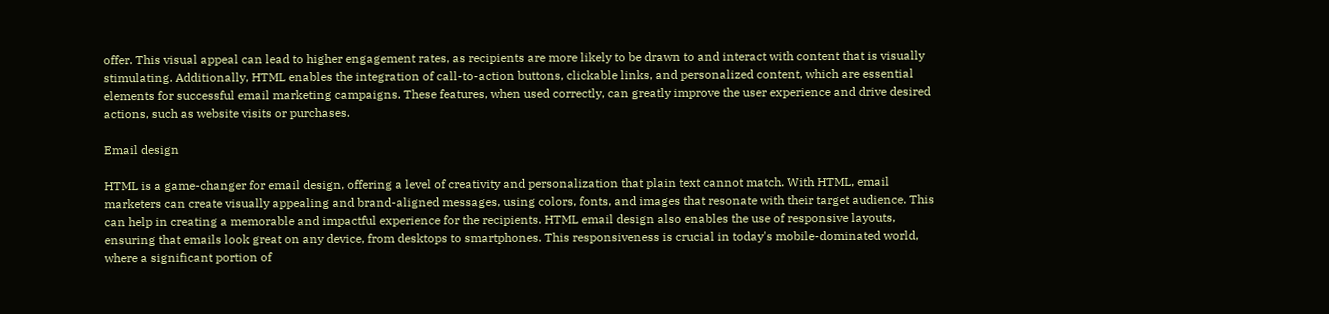offer. This visual appeal can lead to higher engagement rates, as recipients are more likely to be drawn to and interact with content that is visually stimulating. Additionally, HTML enables the integration of call-to-action buttons, clickable links, and personalized content, which are essential elements for successful email marketing campaigns. These features, when used correctly, can greatly improve the user experience and drive desired actions, such as website visits or purchases.

Email design

HTML is a game-changer for email design, offering a level of creativity and personalization that plain text cannot match. With HTML, email marketers can create visually appealing and brand-aligned messages, using colors, fonts, and images that resonate with their target audience. This can help in creating a memorable and impactful experience for the recipients. HTML email design also enables the use of responsive layouts, ensuring that emails look great on any device, from desktops to smartphones. This responsiveness is crucial in today's mobile-dominated world, where a significant portion of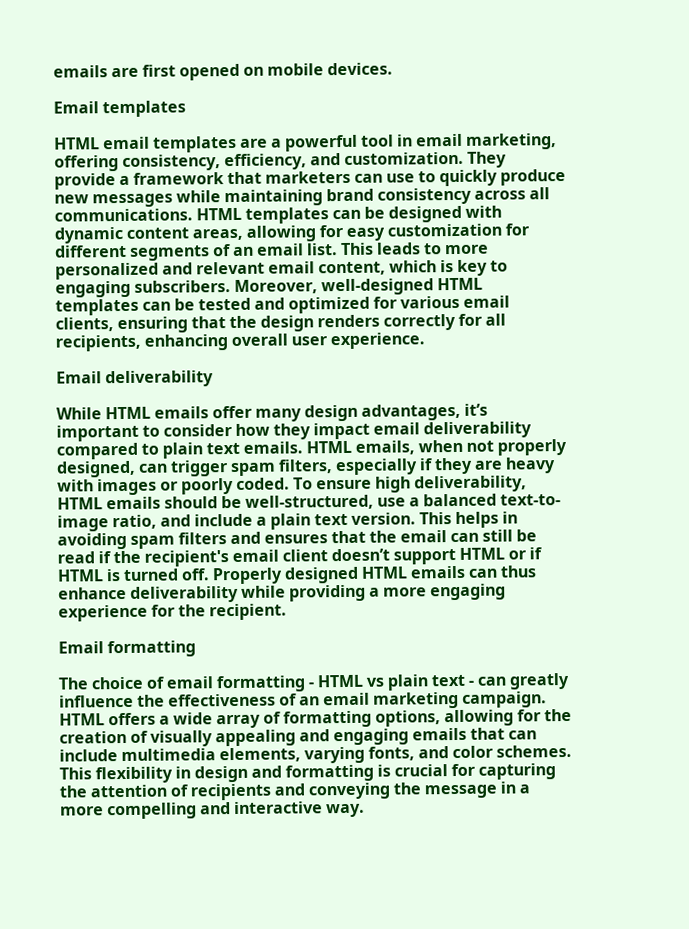emails are first opened on mobile devices.

Email templates

HTML email templates are a powerful tool in email marketing, offering consistency, efficiency, and customization. They provide a framework that marketers can use to quickly produce new messages while maintaining brand consistency across all communications. HTML templates can be designed with dynamic content areas, allowing for easy customization for different segments of an email list. This leads to more personalized and relevant email content, which is key to engaging subscribers. Moreover, well-designed HTML templates can be tested and optimized for various email clients, ensuring that the design renders correctly for all recipients, enhancing overall user experience.

Email deliverability

While HTML emails offer many design advantages, it’s important to consider how they impact email deliverability compared to plain text emails. HTML emails, when not properly designed, can trigger spam filters, especially if they are heavy with images or poorly coded. To ensure high deliverability, HTML emails should be well-structured, use a balanced text-to-image ratio, and include a plain text version. This helps in avoiding spam filters and ensures that the email can still be read if the recipient's email client doesn’t support HTML or if HTML is turned off. Properly designed HTML emails can thus enhance deliverability while providing a more engaging experience for the recipient.

Email formatting

The choice of email formatting - HTML vs plain text - can greatly influence the effectiveness of an email marketing campaign. HTML offers a wide array of formatting options, allowing for the creation of visually appealing and engaging emails that can include multimedia elements, varying fonts, and color schemes. This flexibility in design and formatting is crucial for capturing the attention of recipients and conveying the message in a more compelling and interactive way.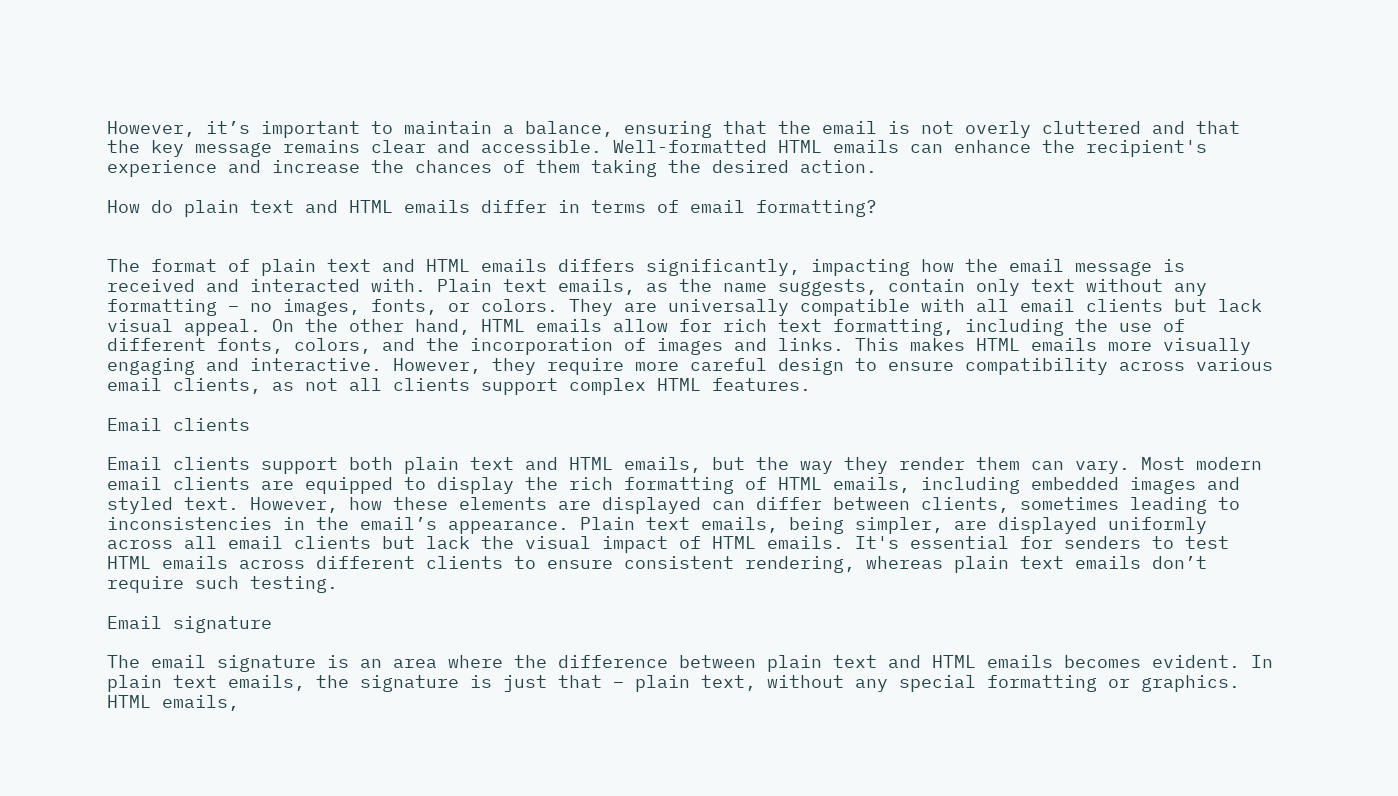However, it’s important to maintain a balance, ensuring that the email is not overly cluttered and that the key message remains clear and accessible. Well-formatted HTML emails can enhance the recipient's experience and increase the chances of them taking the desired action.

How do plain text and HTML emails differ in terms of email formatting?


The format of plain text and HTML emails differs significantly, impacting how the email message is received and interacted with. Plain text emails, as the name suggests, contain only text without any formatting – no images, fonts, or colors. They are universally compatible with all email clients but lack visual appeal. On the other hand, HTML emails allow for rich text formatting, including the use of different fonts, colors, and the incorporation of images and links. This makes HTML emails more visually engaging and interactive. However, they require more careful design to ensure compatibility across various email clients, as not all clients support complex HTML features.

Email clients

Email clients support both plain text and HTML emails, but the way they render them can vary. Most modern email clients are equipped to display the rich formatting of HTML emails, including embedded images and styled text. However, how these elements are displayed can differ between clients, sometimes leading to inconsistencies in the email’s appearance. Plain text emails, being simpler, are displayed uniformly across all email clients but lack the visual impact of HTML emails. It's essential for senders to test HTML emails across different clients to ensure consistent rendering, whereas plain text emails don’t require such testing.

Email signature

The email signature is an area where the difference between plain text and HTML emails becomes evident. In plain text emails, the signature is just that – plain text, without any special formatting or graphics. HTML emails,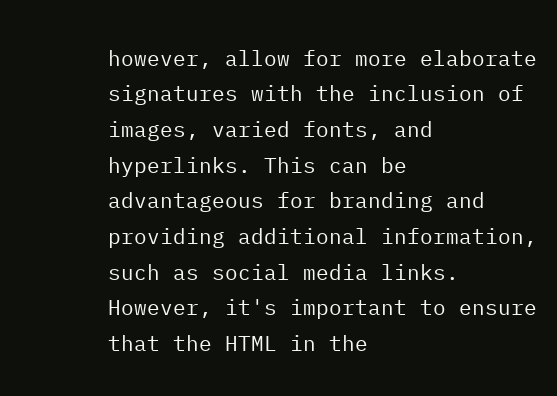however, allow for more elaborate signatures with the inclusion of images, varied fonts, and hyperlinks. This can be advantageous for branding and providing additional information, such as social media links. However, it's important to ensure that the HTML in the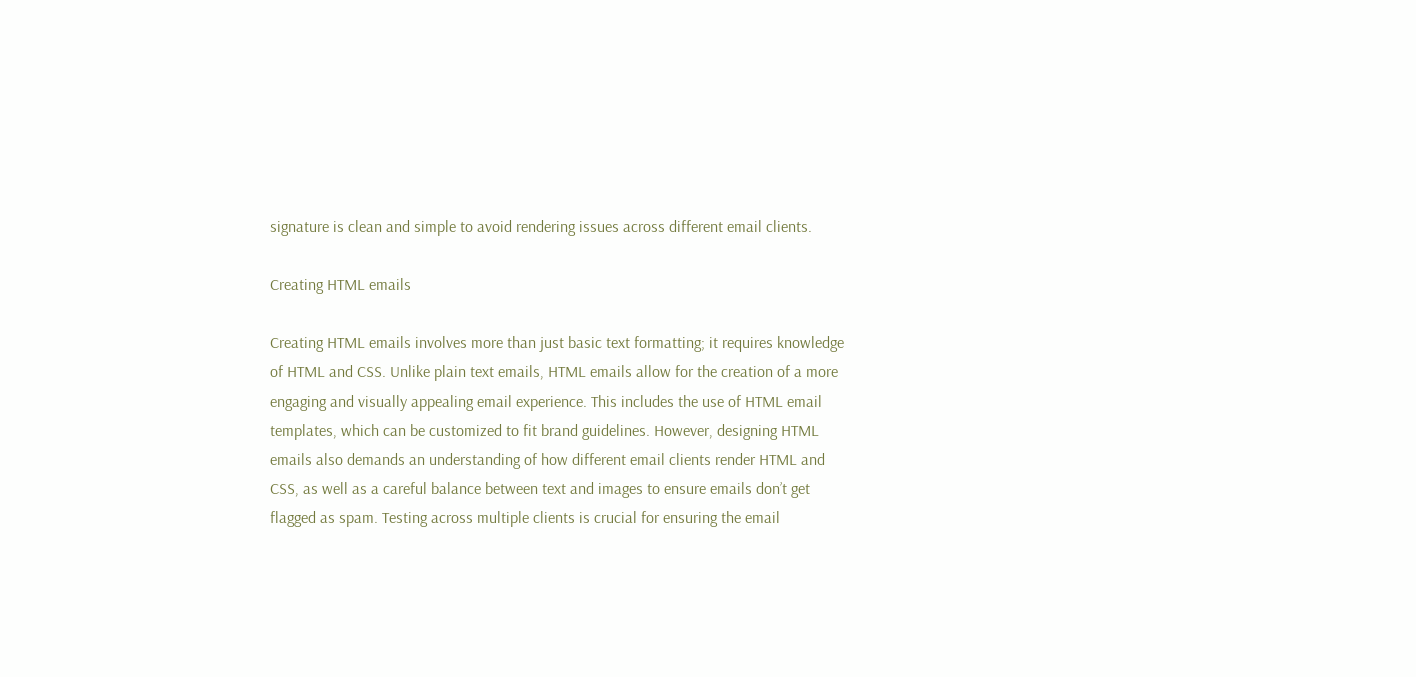signature is clean and simple to avoid rendering issues across different email clients.

Creating HTML emails

Creating HTML emails involves more than just basic text formatting; it requires knowledge of HTML and CSS. Unlike plain text emails, HTML emails allow for the creation of a more engaging and visually appealing email experience. This includes the use of HTML email templates, which can be customized to fit brand guidelines. However, designing HTML emails also demands an understanding of how different email clients render HTML and CSS, as well as a careful balance between text and images to ensure emails don’t get flagged as spam. Testing across multiple clients is crucial for ensuring the email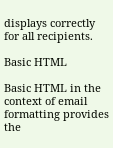displays correctly for all recipients.

Basic HTML

Basic HTML in the context of email formatting provides the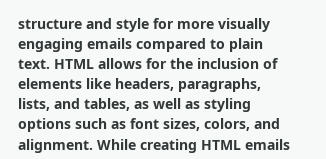structure and style for more visually engaging emails compared to plain text. HTML allows for the inclusion of elements like headers, paragraphs, lists, and tables, as well as styling options such as font sizes, colors, and alignment. While creating HTML emails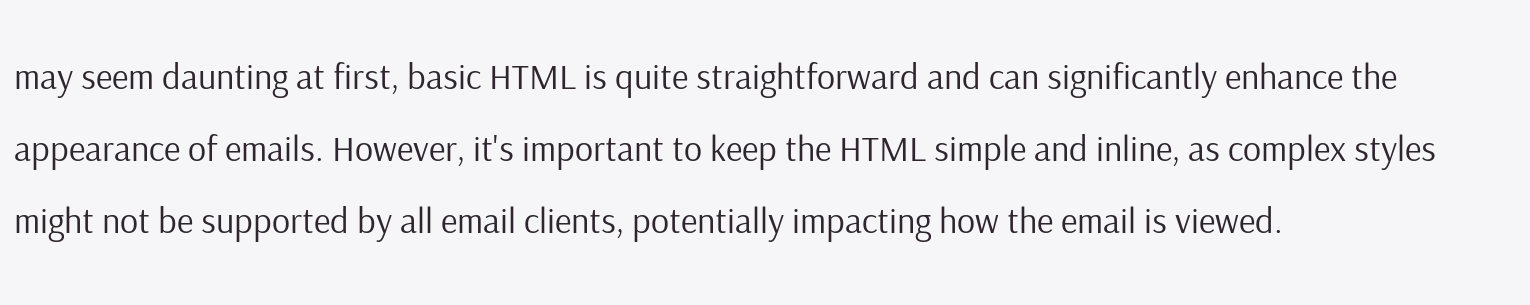may seem daunting at first, basic HTML is quite straightforward and can significantly enhance the appearance of emails. However, it's important to keep the HTML simple and inline, as complex styles might not be supported by all email clients, potentially impacting how the email is viewed.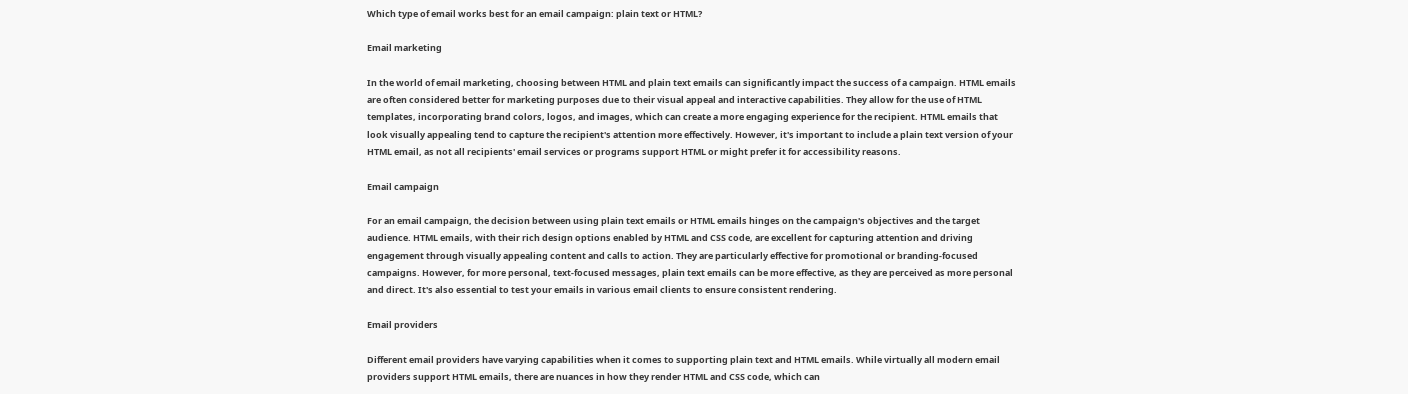Which type of email works best for an email campaign: plain text or HTML?

Email marketing

In the world of email marketing, choosing between HTML and plain text emails can significantly impact the success of a campaign. HTML emails are often considered better for marketing purposes due to their visual appeal and interactive capabilities. They allow for the use of HTML templates, incorporating brand colors, logos, and images, which can create a more engaging experience for the recipient. HTML emails that look visually appealing tend to capture the recipient's attention more effectively. However, it's important to include a plain text version of your HTML email, as not all recipients' email services or programs support HTML or might prefer it for accessibility reasons.

Email campaign

For an email campaign, the decision between using plain text emails or HTML emails hinges on the campaign's objectives and the target audience. HTML emails, with their rich design options enabled by HTML and CSS code, are excellent for capturing attention and driving engagement through visually appealing content and calls to action. They are particularly effective for promotional or branding-focused campaigns. However, for more personal, text-focused messages, plain text emails can be more effective, as they are perceived as more personal and direct. It's also essential to test your emails in various email clients to ensure consistent rendering.

Email providers

Different email providers have varying capabilities when it comes to supporting plain text and HTML emails. While virtually all modern email providers support HTML emails, there are nuances in how they render HTML and CSS code, which can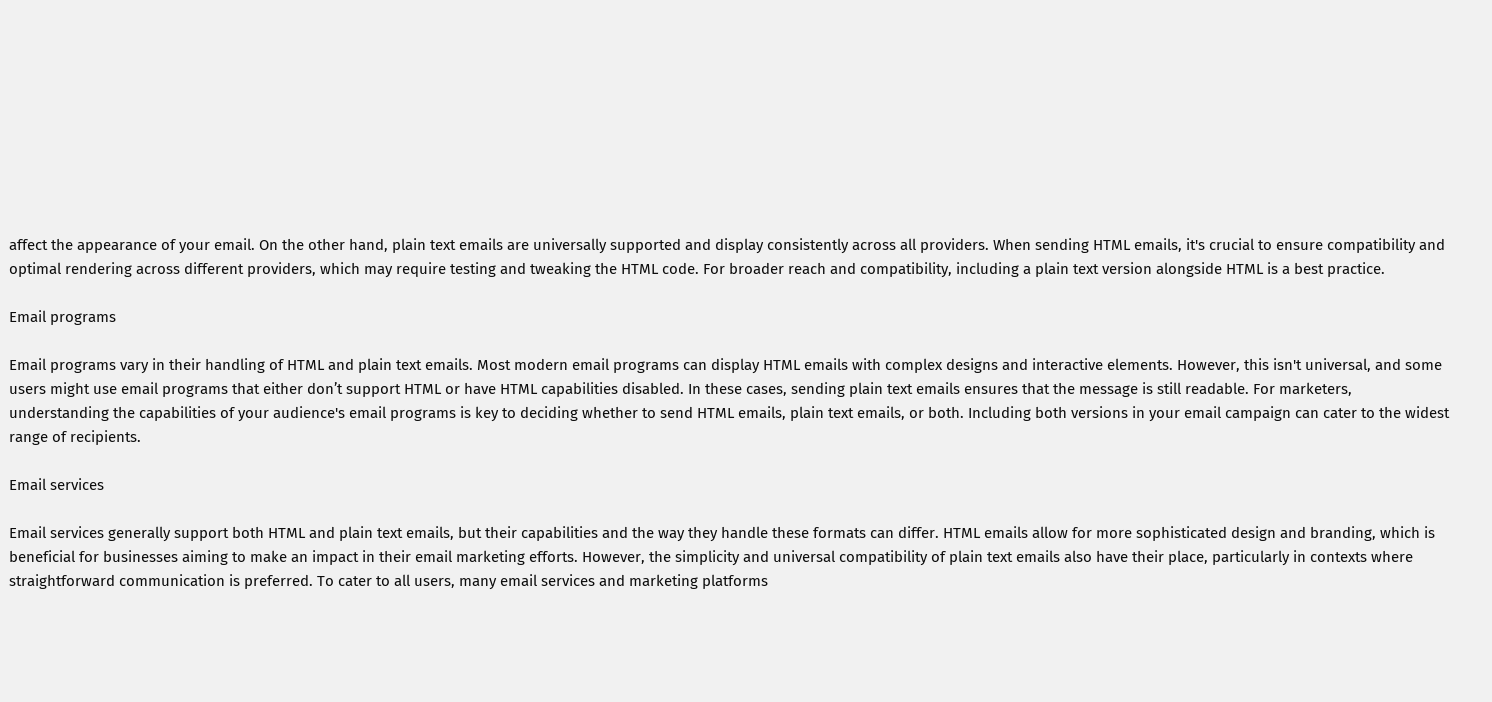affect the appearance of your email. On the other hand, plain text emails are universally supported and display consistently across all providers. When sending HTML emails, it's crucial to ensure compatibility and optimal rendering across different providers, which may require testing and tweaking the HTML code. For broader reach and compatibility, including a plain text version alongside HTML is a best practice.

Email programs

Email programs vary in their handling of HTML and plain text emails. Most modern email programs can display HTML emails with complex designs and interactive elements. However, this isn't universal, and some users might use email programs that either don’t support HTML or have HTML capabilities disabled. In these cases, sending plain text emails ensures that the message is still readable. For marketers, understanding the capabilities of your audience's email programs is key to deciding whether to send HTML emails, plain text emails, or both. Including both versions in your email campaign can cater to the widest range of recipients.

Email services

Email services generally support both HTML and plain text emails, but their capabilities and the way they handle these formats can differ. HTML emails allow for more sophisticated design and branding, which is beneficial for businesses aiming to make an impact in their email marketing efforts. However, the simplicity and universal compatibility of plain text emails also have their place, particularly in contexts where straightforward communication is preferred. To cater to all users, many email services and marketing platforms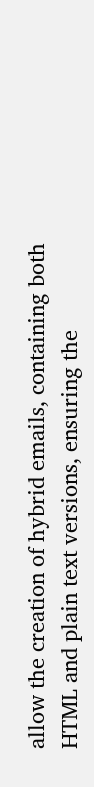allow the creation of hybrid emails, containing both HTML and plain text versions, ensuring the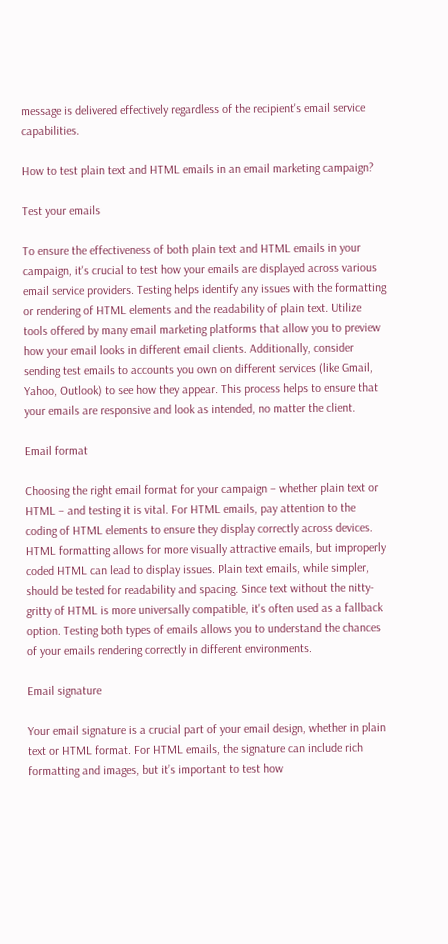message is delivered effectively regardless of the recipient's email service capabilities.

How to test plain text and HTML emails in an email marketing campaign?

Test your emails

To ensure the effectiveness of both plain text and HTML emails in your campaign, it's crucial to test how your emails are displayed across various email service providers. Testing helps identify any issues with the formatting or rendering of HTML elements and the readability of plain text. Utilize tools offered by many email marketing platforms that allow you to preview how your email looks in different email clients. Additionally, consider sending test emails to accounts you own on different services (like Gmail, Yahoo, Outlook) to see how they appear. This process helps to ensure that your emails are responsive and look as intended, no matter the client.

Email format

Choosing the right email format for your campaign – whether plain text or HTML – and testing it is vital. For HTML emails, pay attention to the coding of HTML elements to ensure they display correctly across devices. HTML formatting allows for more visually attractive emails, but improperly coded HTML can lead to display issues. Plain text emails, while simpler, should be tested for readability and spacing. Since text without the nitty-gritty of HTML is more universally compatible, it's often used as a fallback option. Testing both types of emails allows you to understand the chances of your emails rendering correctly in different environments.

Email signature

Your email signature is a crucial part of your email design, whether in plain text or HTML format. For HTML emails, the signature can include rich formatting and images, but it’s important to test how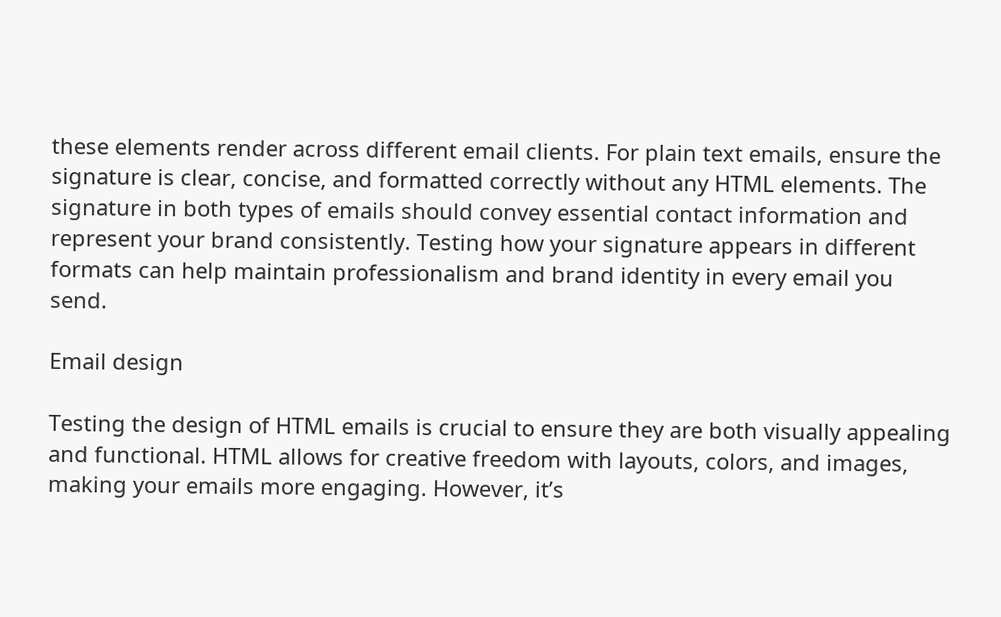these elements render across different email clients. For plain text emails, ensure the signature is clear, concise, and formatted correctly without any HTML elements. The signature in both types of emails should convey essential contact information and represent your brand consistently. Testing how your signature appears in different formats can help maintain professionalism and brand identity in every email you send.

Email design

Testing the design of HTML emails is crucial to ensure they are both visually appealing and functional. HTML allows for creative freedom with layouts, colors, and images, making your emails more engaging. However, it’s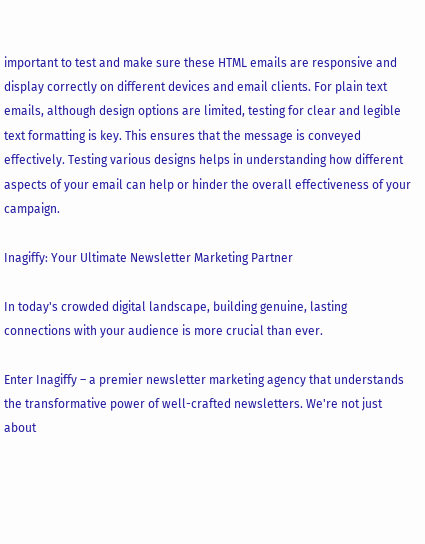important to test and make sure these HTML emails are responsive and display correctly on different devices and email clients. For plain text emails, although design options are limited, testing for clear and legible text formatting is key. This ensures that the message is conveyed effectively. Testing various designs helps in understanding how different aspects of your email can help or hinder the overall effectiveness of your campaign.

Inagiffy: Your Ultimate Newsletter Marketing Partner

In today's crowded digital landscape, building genuine, lasting connections with your audience is more crucial than ever.

Enter Inagiffy – a premier newsletter marketing agency that understands the transformative power of well-crafted newsletters. We're not just about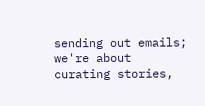sending out emails; we're about curating stories,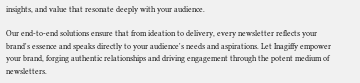insights, and value that resonate deeply with your audience.

Our end-to-end solutions ensure that from ideation to delivery, every newsletter reflects your brand's essence and speaks directly to your audience's needs and aspirations. Let Inagiffy empower your brand, forging authentic relationships and driving engagement through the potent medium of newsletters.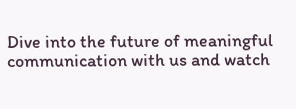Dive into the future of meaningful communication with us and watch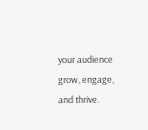your audience grow, engage, and thrive.